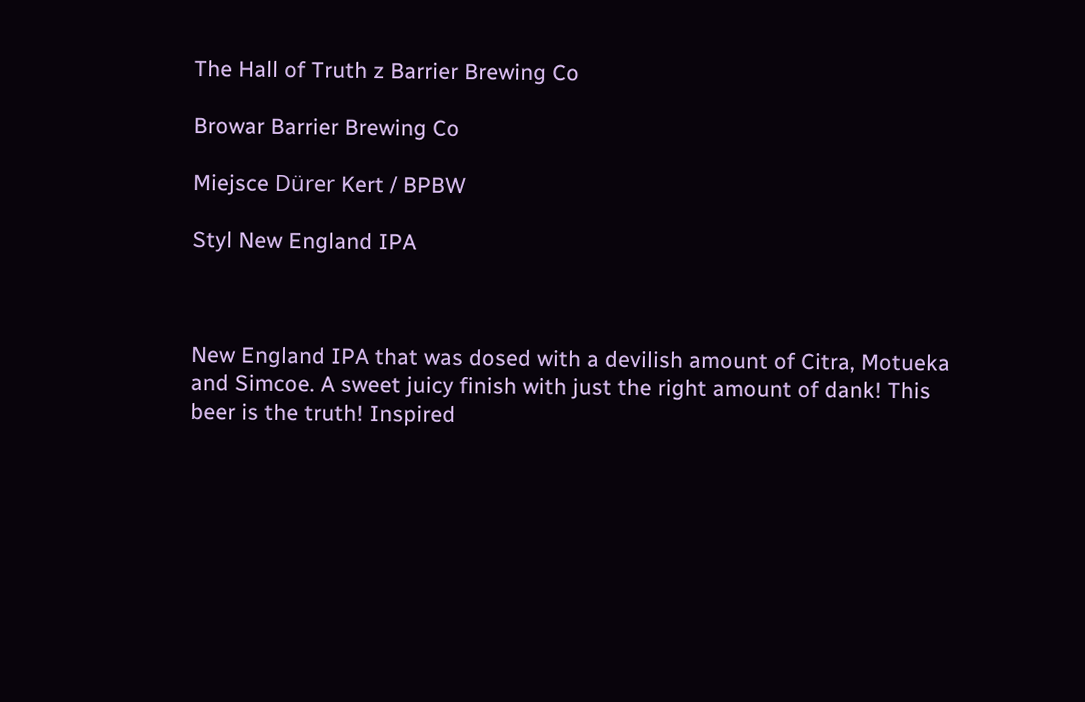The Hall of Truth z Barrier Brewing Co

Browar Barrier Brewing Co

Miejsce Dürer Kert / BPBW

Styl New England IPA



New England IPA that was dosed with a devilish amount of Citra, Motueka and Simcoe. A sweet juicy finish with just the right amount of dank! This beer is the truth! Inspired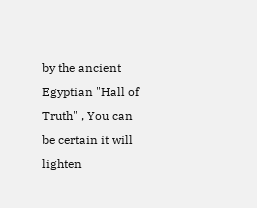by the ancient Egyptian "Hall of Truth" , You can be certain it will lighten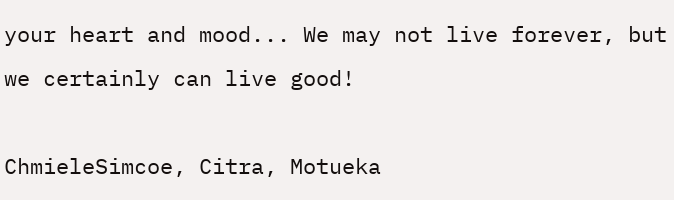your heart and mood... We may not live forever, but we certainly can live good!

ChmieleSimcoe, Citra, Motueka